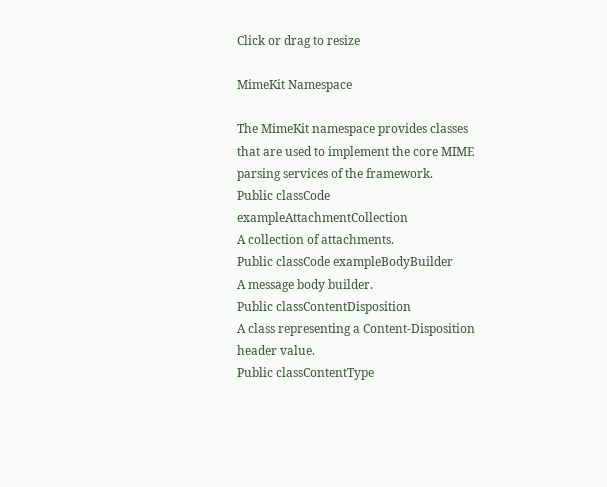Click or drag to resize

MimeKit Namespace

The MimeKit namespace provides classes that are used to implement the core MIME parsing services of the framework.
Public classCode exampleAttachmentCollection
A collection of attachments.
Public classCode exampleBodyBuilder
A message body builder.
Public classContentDisposition
A class representing a Content-Disposition header value.
Public classContentType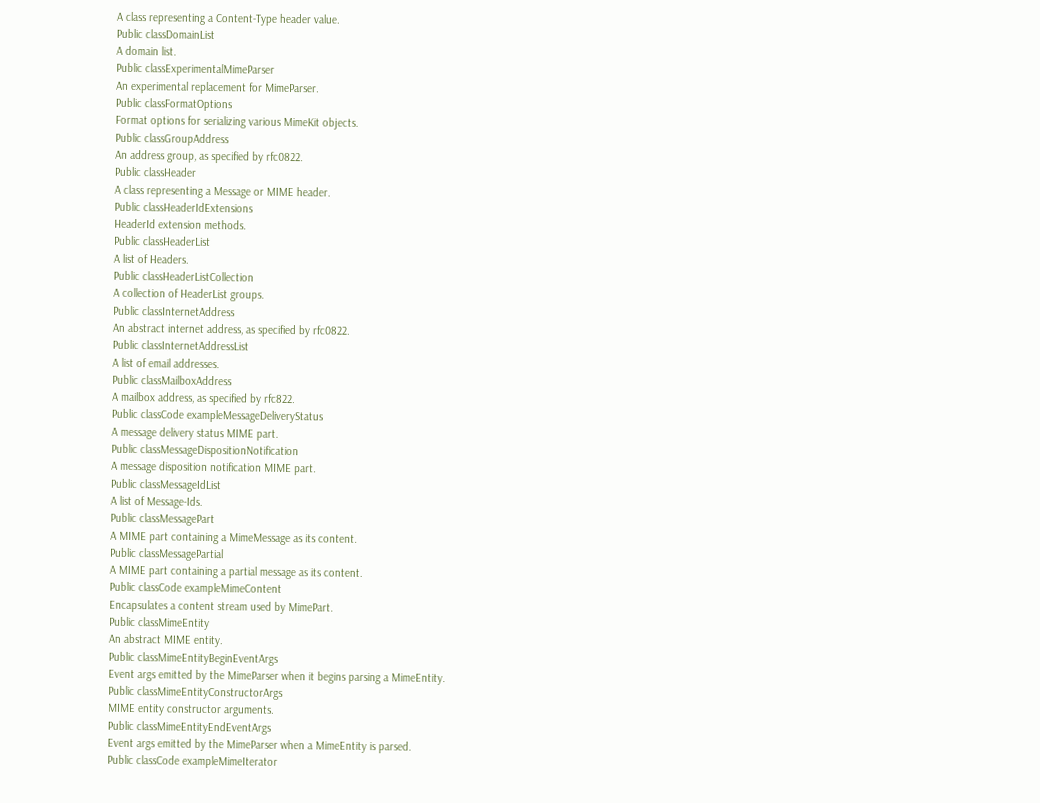A class representing a Content-Type header value.
Public classDomainList
A domain list.
Public classExperimentalMimeParser
An experimental replacement for MimeParser.
Public classFormatOptions
Format options for serializing various MimeKit objects.
Public classGroupAddress
An address group, as specified by rfc0822.
Public classHeader
A class representing a Message or MIME header.
Public classHeaderIdExtensions
HeaderId extension methods.
Public classHeaderList
A list of Headers.
Public classHeaderListCollection
A collection of HeaderList groups.
Public classInternetAddress
An abstract internet address, as specified by rfc0822.
Public classInternetAddressList
A list of email addresses.
Public classMailboxAddress
A mailbox address, as specified by rfc822.
Public classCode exampleMessageDeliveryStatus
A message delivery status MIME part.
Public classMessageDispositionNotification
A message disposition notification MIME part.
Public classMessageIdList
A list of Message-Ids.
Public classMessagePart
A MIME part containing a MimeMessage as its content.
Public classMessagePartial
A MIME part containing a partial message as its content.
Public classCode exampleMimeContent
Encapsulates a content stream used by MimePart.
Public classMimeEntity
An abstract MIME entity.
Public classMimeEntityBeginEventArgs
Event args emitted by the MimeParser when it begins parsing a MimeEntity.
Public classMimeEntityConstructorArgs
MIME entity constructor arguments.
Public classMimeEntityEndEventArgs
Event args emitted by the MimeParser when a MimeEntity is parsed.
Public classCode exampleMimeIterator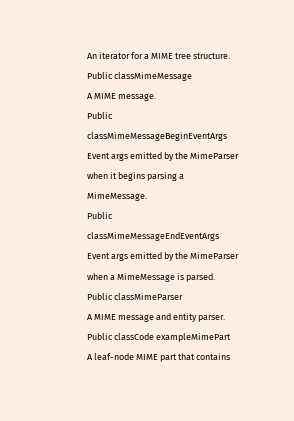An iterator for a MIME tree structure.
Public classMimeMessage
A MIME message.
Public classMimeMessageBeginEventArgs
Event args emitted by the MimeParser when it begins parsing a MimeMessage.
Public classMimeMessageEndEventArgs
Event args emitted by the MimeParser when a MimeMessage is parsed.
Public classMimeParser
A MIME message and entity parser.
Public classCode exampleMimePart
A leaf-node MIME part that contains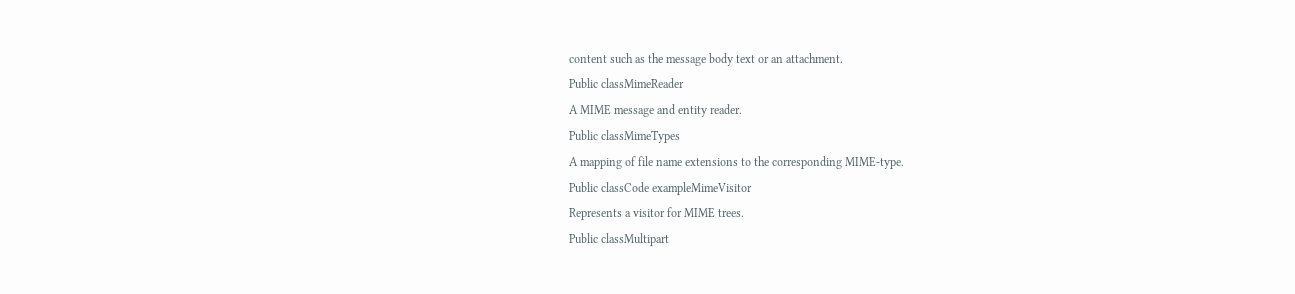content such as the message body text or an attachment.
Public classMimeReader
A MIME message and entity reader.
Public classMimeTypes
A mapping of file name extensions to the corresponding MIME-type.
Public classCode exampleMimeVisitor
Represents a visitor for MIME trees.
Public classMultipart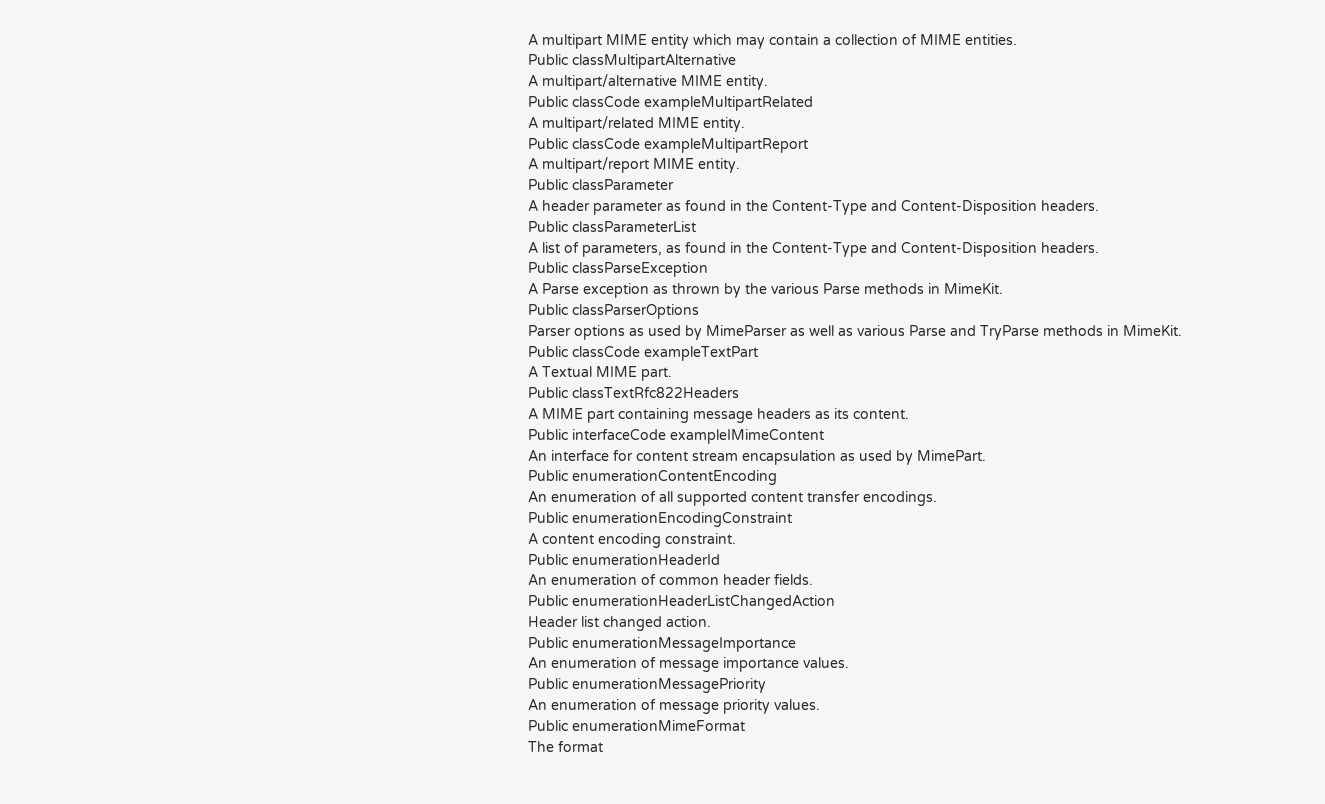A multipart MIME entity which may contain a collection of MIME entities.
Public classMultipartAlternative
A multipart/alternative MIME entity.
Public classCode exampleMultipartRelated
A multipart/related MIME entity.
Public classCode exampleMultipartReport
A multipart/report MIME entity.
Public classParameter
A header parameter as found in the Content-Type and Content-Disposition headers.
Public classParameterList
A list of parameters, as found in the Content-Type and Content-Disposition headers.
Public classParseException
A Parse exception as thrown by the various Parse methods in MimeKit.
Public classParserOptions
Parser options as used by MimeParser as well as various Parse and TryParse methods in MimeKit.
Public classCode exampleTextPart
A Textual MIME part.
Public classTextRfc822Headers
A MIME part containing message headers as its content.
Public interfaceCode exampleIMimeContent
An interface for content stream encapsulation as used by MimePart.
Public enumerationContentEncoding
An enumeration of all supported content transfer encodings.
Public enumerationEncodingConstraint
A content encoding constraint.
Public enumerationHeaderId
An enumeration of common header fields.
Public enumerationHeaderListChangedAction
Header list changed action.
Public enumerationMessageImportance
An enumeration of message importance values.
Public enumerationMessagePriority
An enumeration of message priority values.
Public enumerationMimeFormat
The format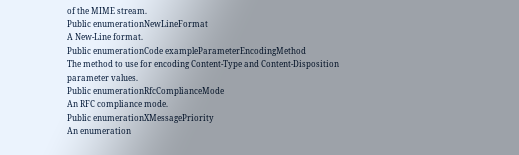of the MIME stream.
Public enumerationNewLineFormat
A New-Line format.
Public enumerationCode exampleParameterEncodingMethod
The method to use for encoding Content-Type and Content-Disposition parameter values.
Public enumerationRfcComplianceMode
An RFC compliance mode.
Public enumerationXMessagePriority
An enumeration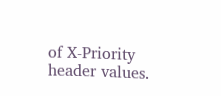of X-Priority header values.